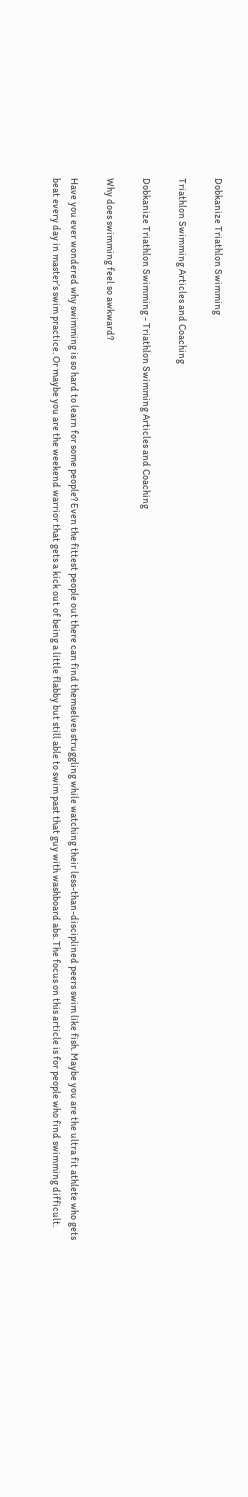Dobkanize Triathlon Swimming

Triathlon Swimming Articles and Coaching

Dobkanize Triathlon Swimming - Triathlon Swimming Articles and Coaching

Why does swimming feel so awkward?

Have you ever wondered why swimming is so hard to learn for some people? Even the fittest people out there can find themselves struggling while watching their less-than-disciplined peers swim like fish. Maybe you are the ultra fit athlete who gets beat every day in master’s swim practice. Or maybe you are the weekend warrior that gets a kick out of being a little flabby but still able to swim past that guy with washboard abs. The focus on this article is for people who find swimming difficult.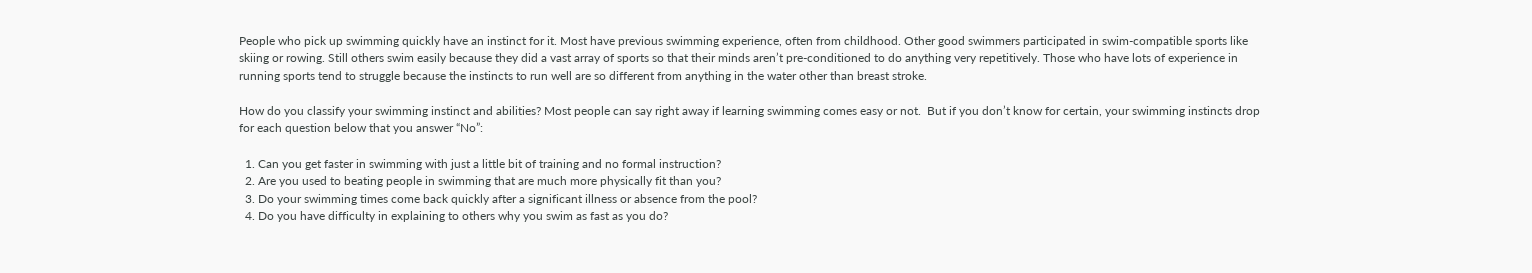People who pick up swimming quickly have an instinct for it. Most have previous swimming experience, often from childhood. Other good swimmers participated in swim-compatible sports like skiing or rowing. Still others swim easily because they did a vast array of sports so that their minds aren’t pre-conditioned to do anything very repetitively. Those who have lots of experience in running sports tend to struggle because the instincts to run well are so different from anything in the water other than breast stroke.

How do you classify your swimming instinct and abilities? Most people can say right away if learning swimming comes easy or not.  But if you don’t know for certain, your swimming instincts drop for each question below that you answer “No”:

  1. Can you get faster in swimming with just a little bit of training and no formal instruction?
  2. Are you used to beating people in swimming that are much more physically fit than you?
  3. Do your swimming times come back quickly after a significant illness or absence from the pool?
  4. Do you have difficulty in explaining to others why you swim as fast as you do?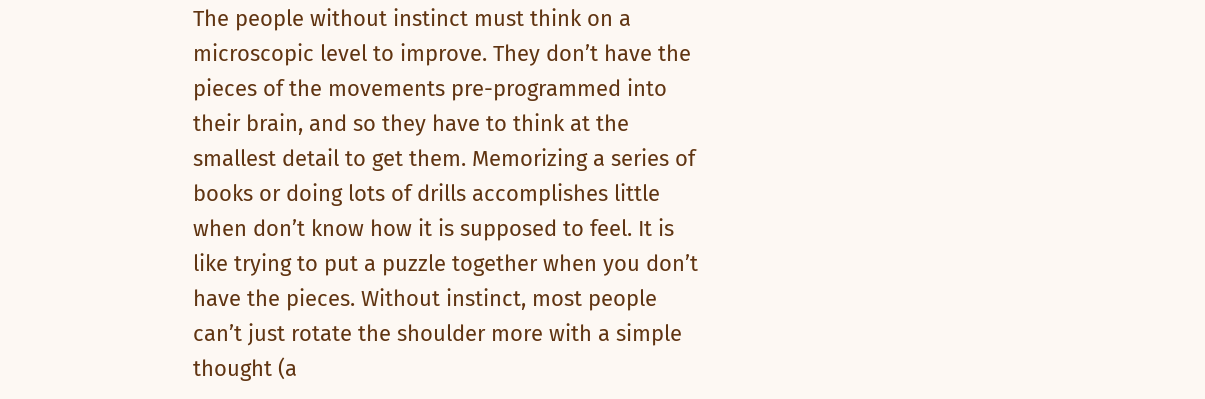The people without instinct must think on a microscopic level to improve. They don’t have the pieces of the movements pre-programmed into their brain, and so they have to think at the smallest detail to get them. Memorizing a series of books or doing lots of drills accomplishes little when don’t know how it is supposed to feel. It is like trying to put a puzzle together when you don’t have the pieces. Without instinct, most people can’t just rotate the shoulder more with a simple thought (a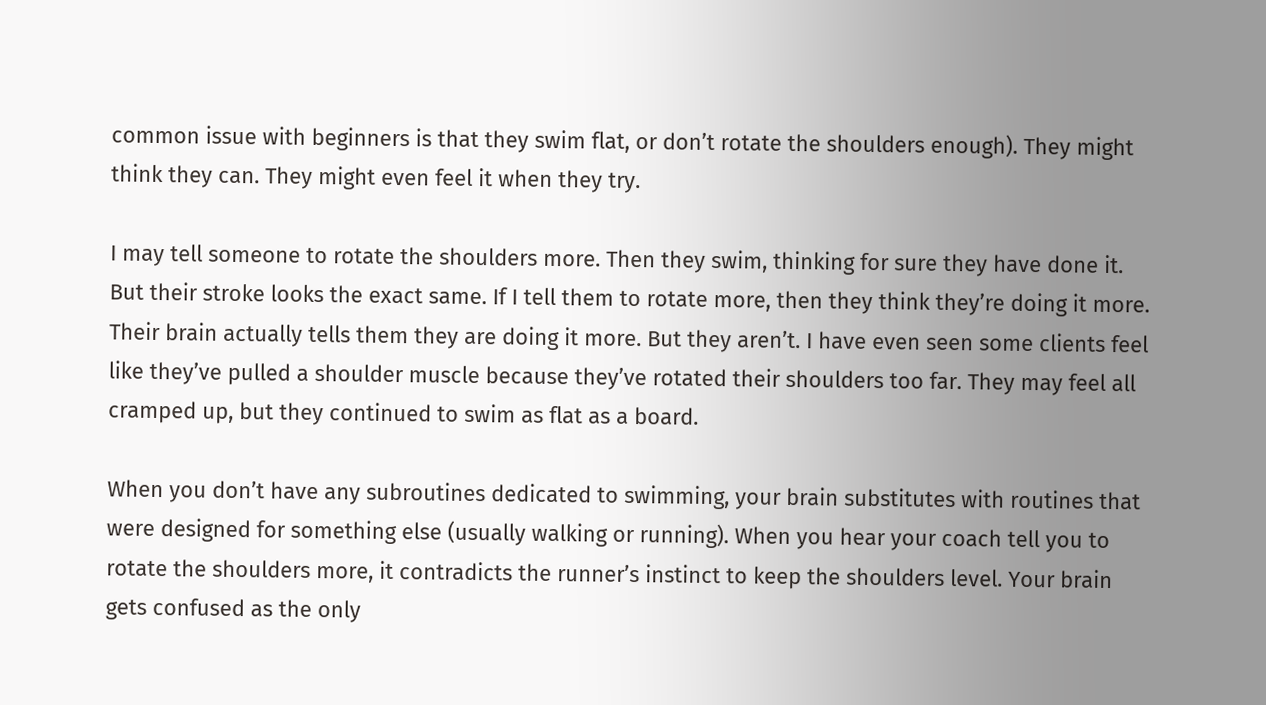common issue with beginners is that they swim flat, or don’t rotate the shoulders enough). They might think they can. They might even feel it when they try.

I may tell someone to rotate the shoulders more. Then they swim, thinking for sure they have done it. But their stroke looks the exact same. If I tell them to rotate more, then they think they’re doing it more. Their brain actually tells them they are doing it more. But they aren’t. I have even seen some clients feel like they’ve pulled a shoulder muscle because they’ve rotated their shoulders too far. They may feel all cramped up, but they continued to swim as flat as a board.

When you don’t have any subroutines dedicated to swimming, your brain substitutes with routines that were designed for something else (usually walking or running). When you hear your coach tell you to rotate the shoulders more, it contradicts the runner’s instinct to keep the shoulders level. Your brain gets confused as the only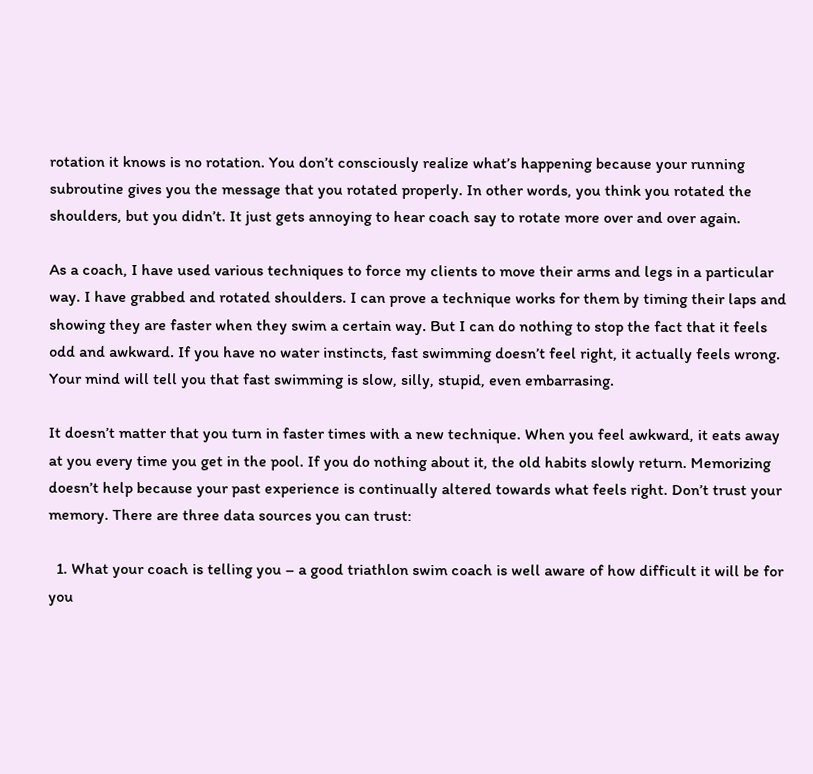rotation it knows is no rotation. You don’t consciously realize what’s happening because your running subroutine gives you the message that you rotated properly. In other words, you think you rotated the shoulders, but you didn’t. It just gets annoying to hear coach say to rotate more over and over again.

As a coach, I have used various techniques to force my clients to move their arms and legs in a particular way. I have grabbed and rotated shoulders. I can prove a technique works for them by timing their laps and showing they are faster when they swim a certain way. But I can do nothing to stop the fact that it feels odd and awkward. If you have no water instincts, fast swimming doesn’t feel right, it actually feels wrong. Your mind will tell you that fast swimming is slow, silly, stupid, even embarrasing.

It doesn’t matter that you turn in faster times with a new technique. When you feel awkward, it eats away at you every time you get in the pool. If you do nothing about it, the old habits slowly return. Memorizing doesn’t help because your past experience is continually altered towards what feels right. Don’t trust your memory. There are three data sources you can trust:

  1. What your coach is telling you – a good triathlon swim coach is well aware of how difficult it will be for you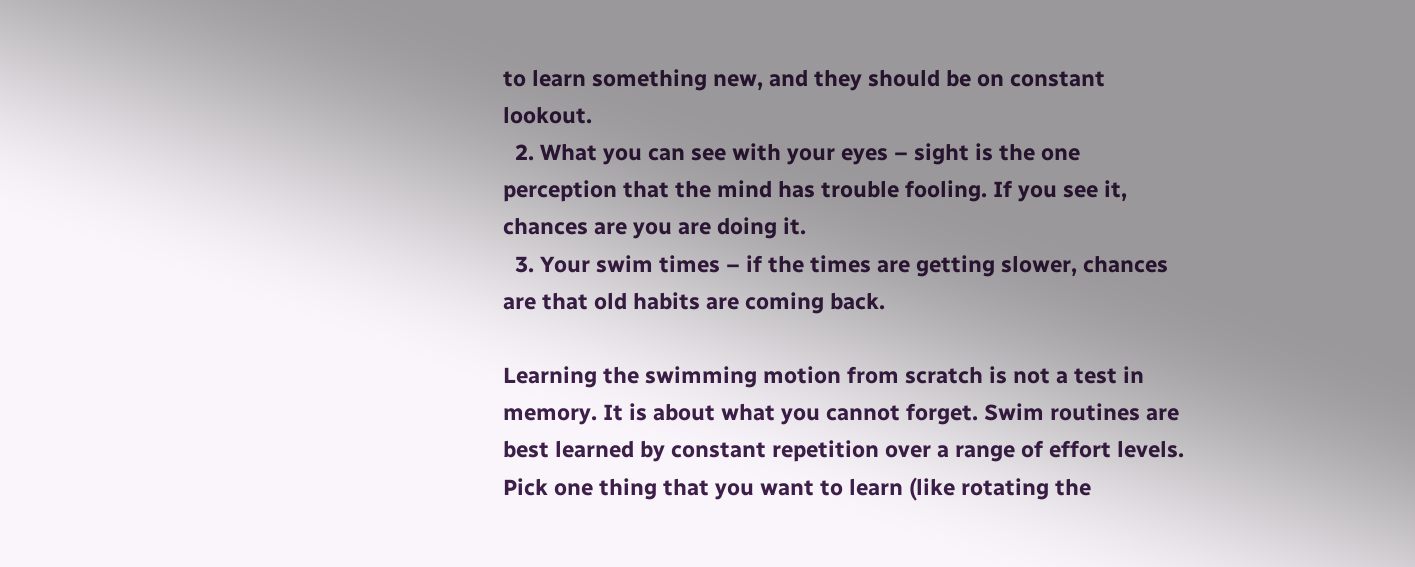to learn something new, and they should be on constant lookout.
  2. What you can see with your eyes – sight is the one perception that the mind has trouble fooling. If you see it, chances are you are doing it.
  3. Your swim times – if the times are getting slower, chances are that old habits are coming back.

Learning the swimming motion from scratch is not a test in memory. It is about what you cannot forget. Swim routines are best learned by constant repetition over a range of effort levels. Pick one thing that you want to learn (like rotating the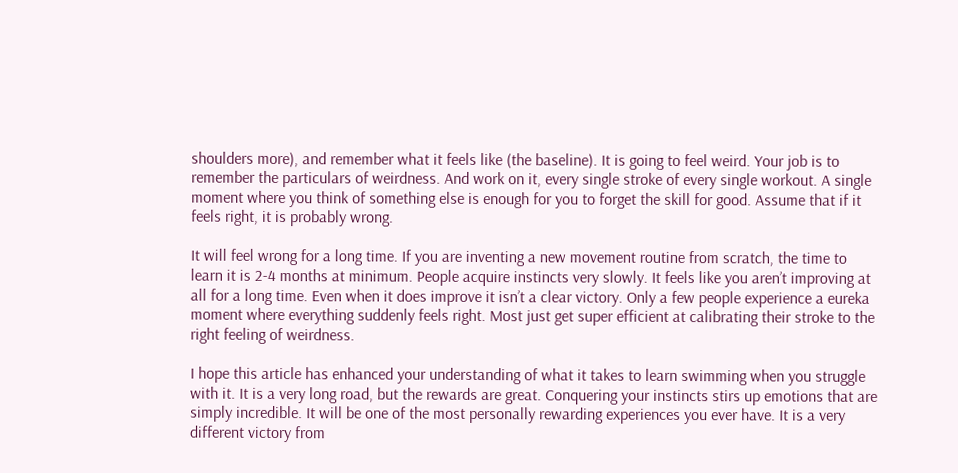shoulders more), and remember what it feels like (the baseline). It is going to feel weird. Your job is to remember the particulars of weirdness. And work on it, every single stroke of every single workout. A single moment where you think of something else is enough for you to forget the skill for good. Assume that if it feels right, it is probably wrong.

It will feel wrong for a long time. If you are inventing a new movement routine from scratch, the time to learn it is 2-4 months at minimum. People acquire instincts very slowly. It feels like you aren’t improving at all for a long time. Even when it does improve it isn’t a clear victory. Only a few people experience a eureka moment where everything suddenly feels right. Most just get super efficient at calibrating their stroke to the right feeling of weirdness.

I hope this article has enhanced your understanding of what it takes to learn swimming when you struggle with it. It is a very long road, but the rewards are great. Conquering your instincts stirs up emotions that are simply incredible. It will be one of the most personally rewarding experiences you ever have. It is a very different victory from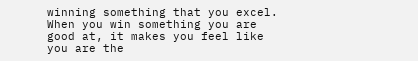winning something that you excel. When you win something you are good at, it makes you feel like you are the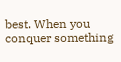best. When you conquer something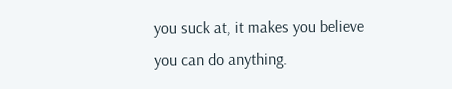you suck at, it makes you believe you can do anything.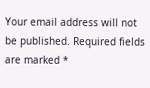Your email address will not be published. Required fields are marked *